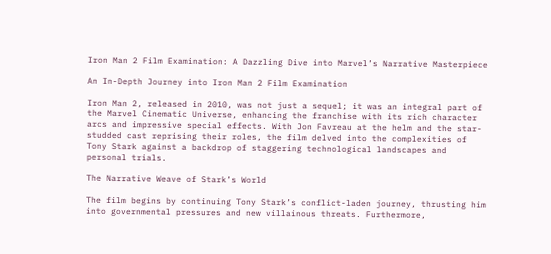Iron Man 2 Film Examination: A Dazzling Dive into Marvel’s Narrative Masterpiece

An In-Depth Journey into Iron Man 2 Film Examination

Iron Man 2, released in 2010, was not just a sequel; it was an integral part of the Marvel Cinematic Universe, enhancing the franchise with its rich character arcs and impressive special effects. With Jon Favreau at the helm and the star-studded cast reprising their roles, the film delved into the complexities of Tony Stark against a backdrop of staggering technological landscapes and personal trials.

The Narrative Weave of Stark’s World

The film begins by continuing Tony Stark’s conflict-laden journey, thrusting him into governmental pressures and new villainous threats. Furthermore,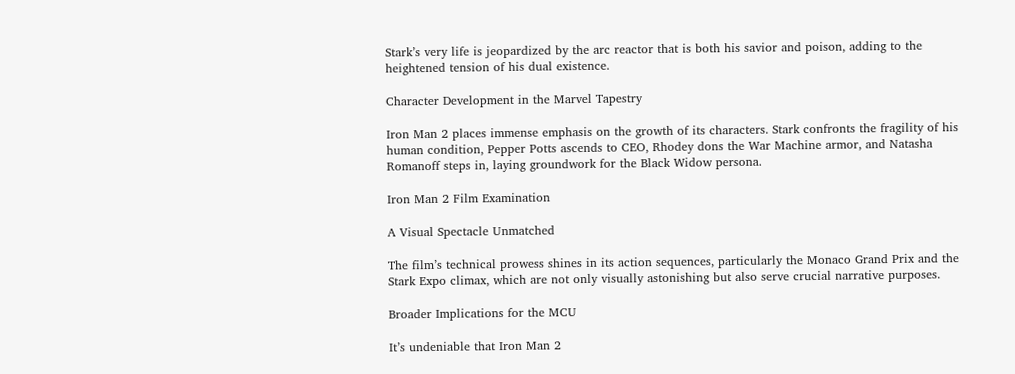Stark’s very life is jeopardized by the arc reactor that is both his savior and poison, adding to the heightened tension of his dual existence.

Character Development in the Marvel Tapestry

Iron Man 2 places immense emphasis on the growth of its characters. Stark confronts the fragility of his human condition, Pepper Potts ascends to CEO, Rhodey dons the War Machine armor, and Natasha Romanoff steps in, laying groundwork for the Black Widow persona.

Iron Man 2 Film Examination

A Visual Spectacle Unmatched

The film’s technical prowess shines in its action sequences, particularly the Monaco Grand Prix and the Stark Expo climax, which are not only visually astonishing but also serve crucial narrative purposes.

Broader Implications for the MCU

It’s undeniable that Iron Man 2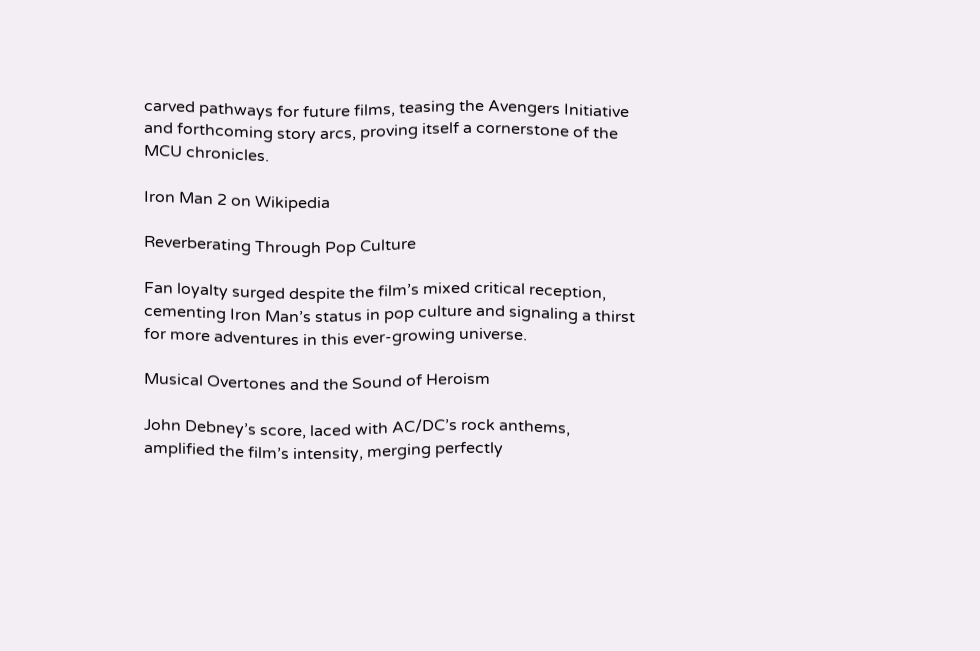carved pathways for future films, teasing the Avengers Initiative and forthcoming story arcs, proving itself a cornerstone of the MCU chronicles.

Iron Man 2 on Wikipedia

Reverberating Through Pop Culture

Fan loyalty surged despite the film’s mixed critical reception, cementing Iron Man’s status in pop culture and signaling a thirst for more adventures in this ever-growing universe.

Musical Overtones and the Sound of Heroism

John Debney’s score, laced with AC/DC’s rock anthems, amplified the film’s intensity, merging perfectly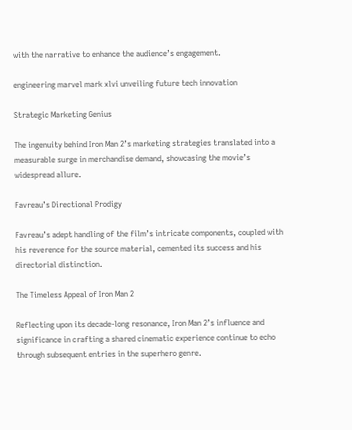with the narrative to enhance the audience’s engagement.

engineering marvel mark xlvi unveiling future tech innovation

Strategic Marketing Genius

The ingenuity behind Iron Man 2’s marketing strategies translated into a measurable surge in merchandise demand, showcasing the movie’s widespread allure.

Favreau’s Directional Prodigy

Favreau’s adept handling of the film’s intricate components, coupled with his reverence for the source material, cemented its success and his directorial distinction.

The Timeless Appeal of Iron Man 2

Reflecting upon its decade-long resonance, Iron Man 2’s influence and significance in crafting a shared cinematic experience continue to echo through subsequent entries in the superhero genre.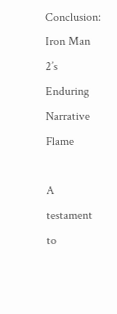Conclusion: Iron Man 2’s Enduring Narrative Flame

A testament to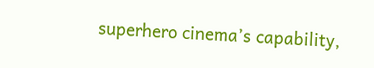superhero cinema’s capability,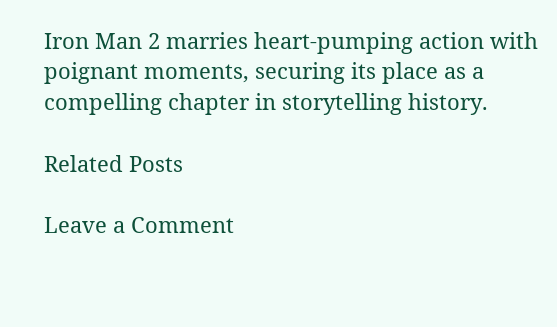Iron Man 2 marries heart-pumping action with poignant moments, securing its place as a compelling chapter in storytelling history.

Related Posts

Leave a Comment